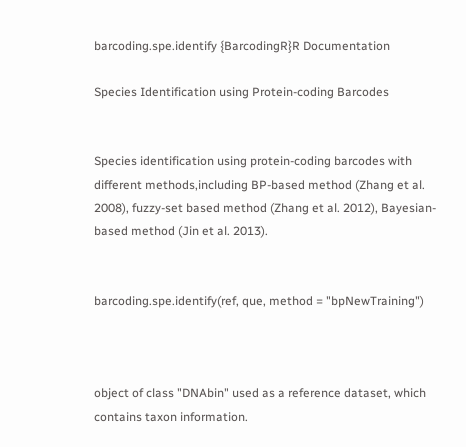barcoding.spe.identify {BarcodingR}R Documentation

Species Identification using Protein-coding Barcodes


Species identification using protein-coding barcodes with different methods,including BP-based method (Zhang et al. 2008), fuzzy-set based method (Zhang et al. 2012), Bayesian-based method (Jin et al. 2013).


barcoding.spe.identify(ref, que, method = "bpNewTraining")



object of class "DNAbin" used as a reference dataset, which contains taxon information.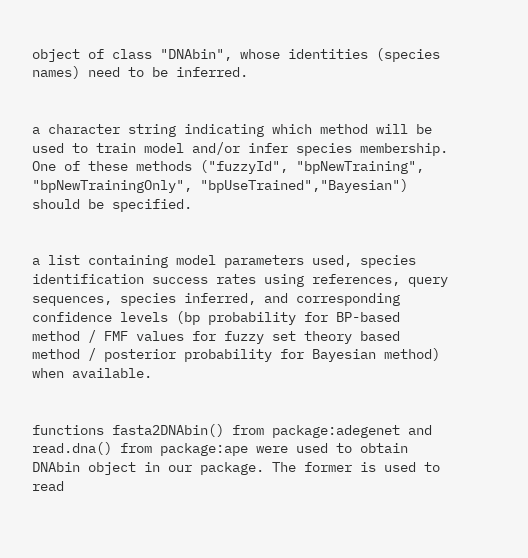object of class "DNAbin", whose identities (species names) need to be inferred.


a character string indicating which method will be used to train model and/or infer species membership. One of these methods ("fuzzyId", "bpNewTraining", "bpNewTrainingOnly", "bpUseTrained","Bayesian") should be specified.


a list containing model parameters used, species identification success rates using references, query sequences, species inferred, and corresponding confidence levels (bp probability for BP-based method / FMF values for fuzzy set theory based method / posterior probability for Bayesian method) when available.


functions fasta2DNAbin() from package:adegenet and read.dna() from package:ape were used to obtain DNAbin object in our package. The former is used to read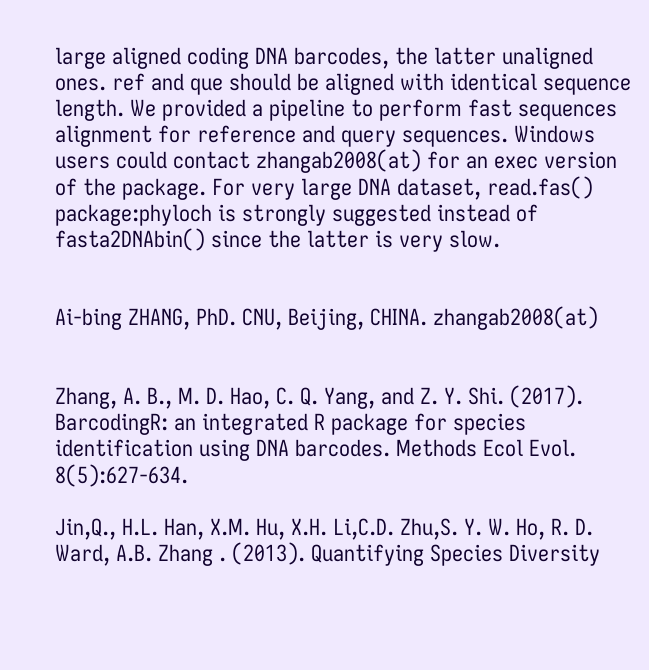large aligned coding DNA barcodes, the latter unaligned ones. ref and que should be aligned with identical sequence length. We provided a pipeline to perform fast sequences alignment for reference and query sequences. Windows users could contact zhangab2008(at) for an exec version of the package. For very large DNA dataset, read.fas() package:phyloch is strongly suggested instead of fasta2DNAbin() since the latter is very slow.


Ai-bing ZHANG, PhD. CNU, Beijing, CHINA. zhangab2008(at)


Zhang, A. B., M. D. Hao, C. Q. Yang, and Z. Y. Shi. (2017). BarcodingR: an integrated R package for species identification using DNA barcodes. Methods Ecol Evol. 8(5):627-634.

Jin,Q., H.L. Han, X.M. Hu, X.H. Li,C.D. Zhu,S. Y. W. Ho, R. D. Ward, A.B. Zhang . (2013). Quantifying Species Diversity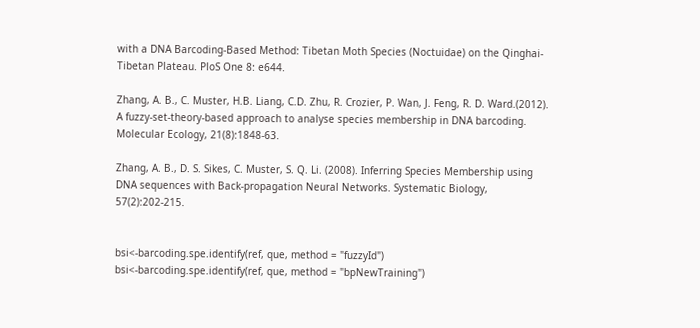with a DNA Barcoding-Based Method: Tibetan Moth Species (Noctuidae) on the Qinghai-Tibetan Plateau. PloS One 8: e644.

Zhang, A. B., C. Muster, H.B. Liang, C.D. Zhu, R. Crozier, P. Wan, J. Feng, R. D. Ward.(2012). A fuzzy-set-theory-based approach to analyse species membership in DNA barcoding. Molecular Ecology, 21(8):1848-63.

Zhang, A. B., D. S. Sikes, C. Muster, S. Q. Li. (2008). Inferring Species Membership using DNA sequences with Back-propagation Neural Networks. Systematic Biology, 57(2):202-215.


bsi<-barcoding.spe.identify(ref, que, method = "fuzzyId")
bsi<-barcoding.spe.identify(ref, que, method = "bpNewTraining")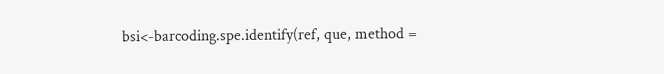bsi<-barcoding.spe.identify(ref, que, method =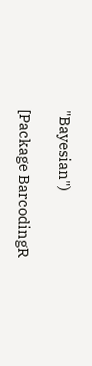"Bayesian")

[Package BarcodingR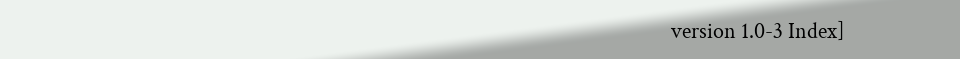version 1.0-3 Index]